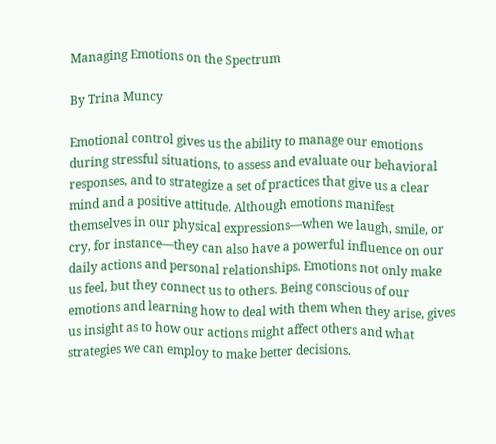Managing Emotions on the Spectrum

By Trina Muncy

Emotional control gives us the ability to manage our emotions during stressful situations, to assess and evaluate our behavioral responses, and to strategize a set of practices that give us a clear mind and a positive attitude. Although emotions manifest themselves in our physical expressions—when we laugh, smile, or cry, for instance—they can also have a powerful influence on our daily actions and personal relationships. Emotions not only make us feel, but they connect us to others. Being conscious of our emotions and learning how to deal with them when they arise, gives us insight as to how our actions might affect others and what strategies we can employ to make better decisions.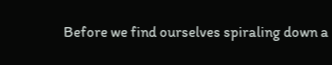Before we find ourselves spiraling down a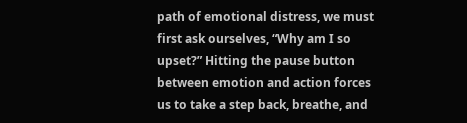path of emotional distress, we must first ask ourselves, “Why am I so upset?” Hitting the pause button between emotion and action forces us to take a step back, breathe, and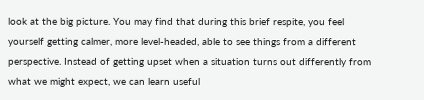look at the big picture. You may find that during this brief respite, you feel yourself getting calmer, more level-headed, able to see things from a different perspective. Instead of getting upset when a situation turns out differently from what we might expect, we can learn useful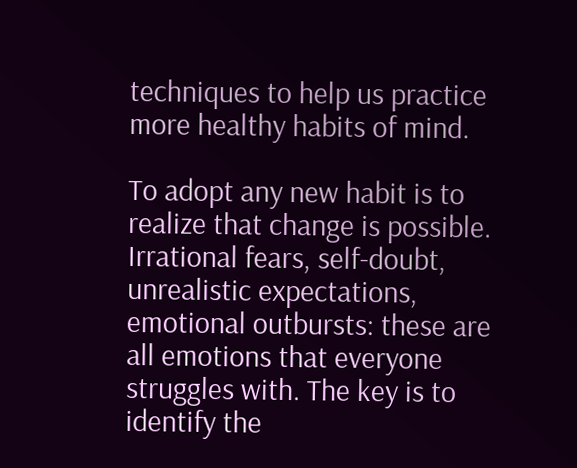techniques to help us practice more healthy habits of mind.

To adopt any new habit is to realize that change is possible. Irrational fears, self-doubt, unrealistic expectations, emotional outbursts: these are all emotions that everyone struggles with. The key is to identify the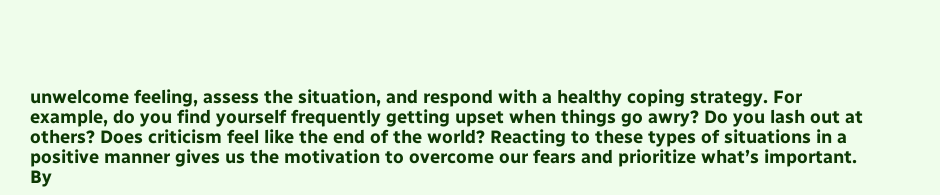unwelcome feeling, assess the situation, and respond with a healthy coping strategy. For example, do you find yourself frequently getting upset when things go awry? Do you lash out at others? Does criticism feel like the end of the world? Reacting to these types of situations in a positive manner gives us the motivation to overcome our fears and prioritize what’s important. By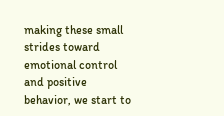making these small strides toward emotional control and positive behavior, we start to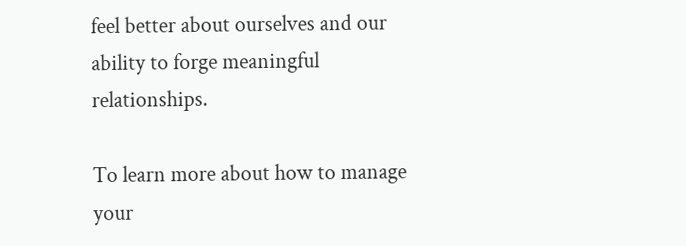feel better about ourselves and our ability to forge meaningful relationships.

To learn more about how to manage your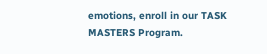emotions, enroll in our TASK MASTERS Program.